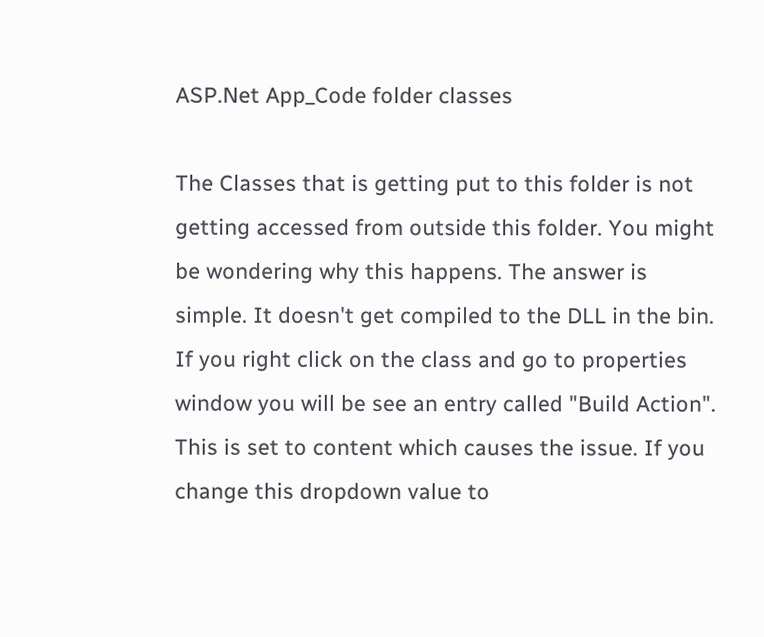ASP.Net App_Code folder classes

The Classes that is getting put to this folder is not getting accessed from outside this folder. You might be wondering why this happens. The answer is simple. It doesn't get compiled to the DLL in the bin. If you right click on the class and go to properties window you will be see an entry called "Build Action". This is set to content which causes the issue. If you change this dropdown value to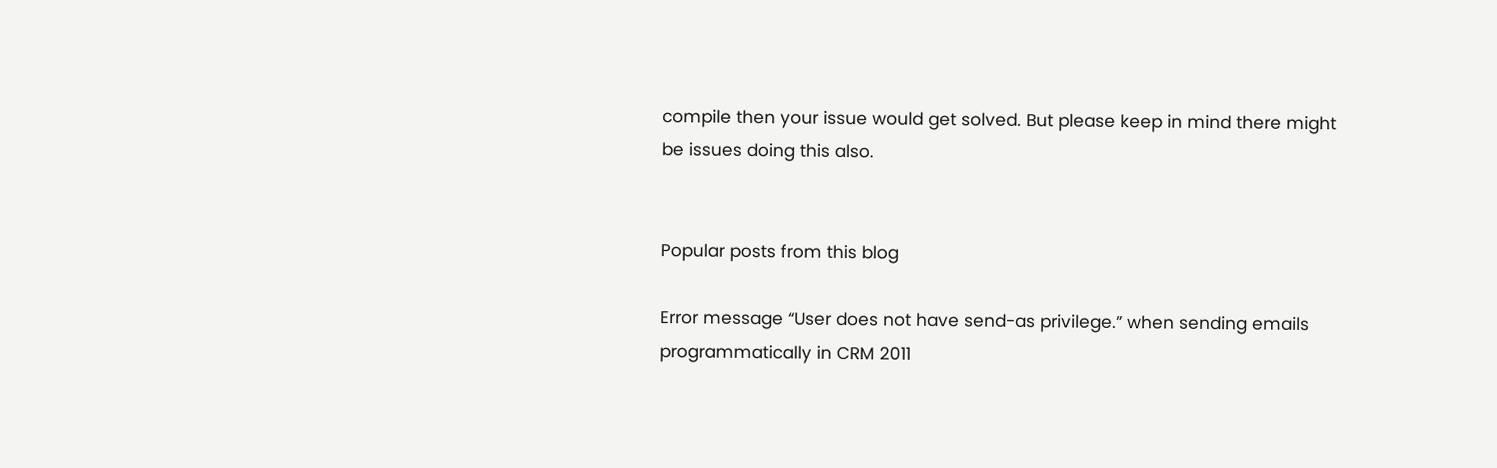compile then your issue would get solved. But please keep in mind there might be issues doing this also.


Popular posts from this blog

Error message “User does not have send-as privilege.” when sending emails programmatically in CRM 2011